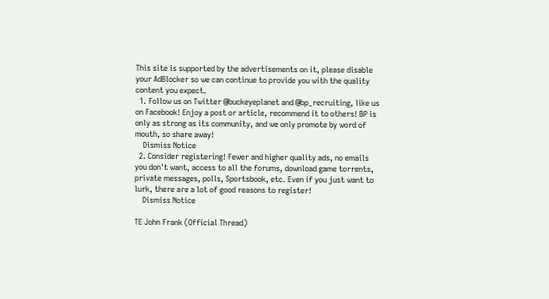This site is supported by the advertisements on it, please disable your AdBlocker so we can continue to provide you with the quality content you expect.
  1. Follow us on Twitter @buckeyeplanet and @bp_recruiting, like us on Facebook! Enjoy a post or article, recommend it to others! BP is only as strong as its community, and we only promote by word of mouth, so share away!
    Dismiss Notice
  2. Consider registering! Fewer and higher quality ads, no emails you don't want, access to all the forums, download game torrents, private messages, polls, Sportsbook, etc. Even if you just want to lurk, there are a lot of good reasons to register!
    Dismiss Notice

TE John Frank (Official Thread)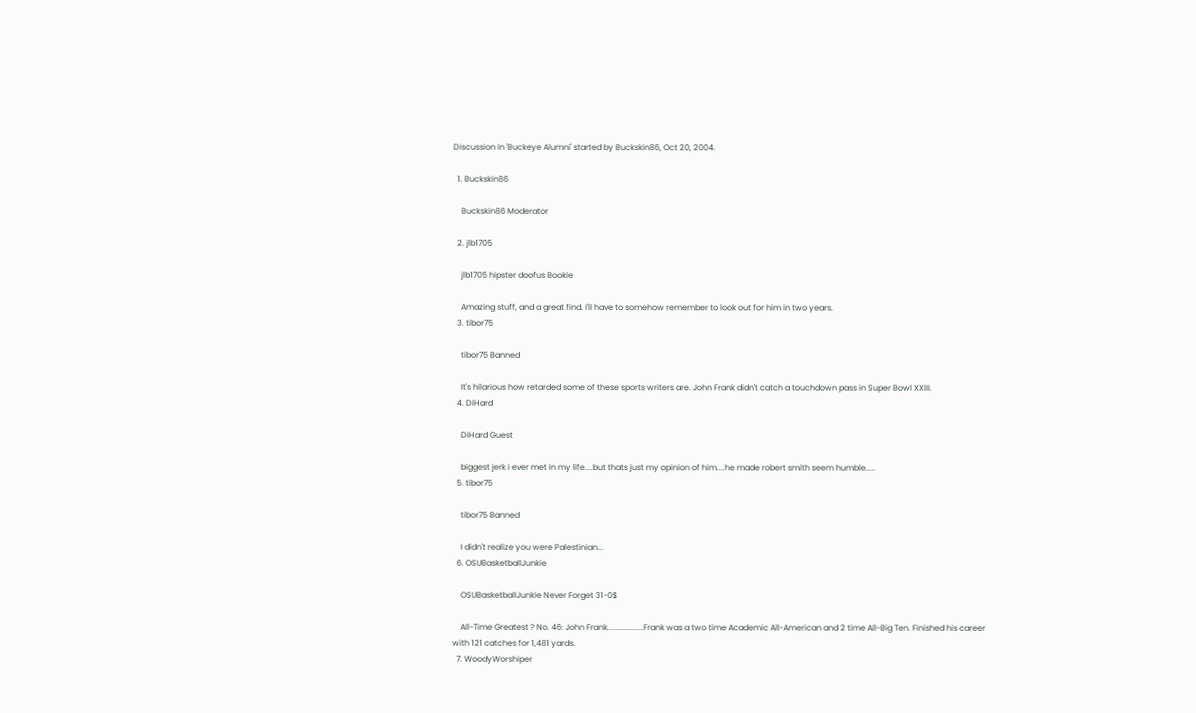Discussion in 'Buckeye Alumni' started by Buckskin86, Oct 20, 2004.

  1. Buckskin86

    Buckskin86 Moderator

  2. jlb1705

    jlb1705 hipster doofus Bookie

    Amazing stuff, and a great find. I'll have to somehow remember to look out for him in two years.
  3. tibor75

    tibor75 Banned

    It's hilarious how retarded some of these sports writers are. John Frank didn't catch a touchdown pass in Super Bowl XXIII.
  4. DiHard

    DiHard Guest

    biggest jerk i ever met in my life....but thats just my opinion of him....he made robert smith seem humble.....
  5. tibor75

    tibor75 Banned

    I didn't realize you were Palestinian...
  6. OSUBasketballJunkie

    OSUBasketballJunkie Never Forget 31-0$

    All-Time Greatest ? No. 46: John Frank..................Frank was a two time Academic All-American and 2 time All-Big Ten. Finished his career with 121 catches for 1,481 yards.
  7. WoodyWorshiper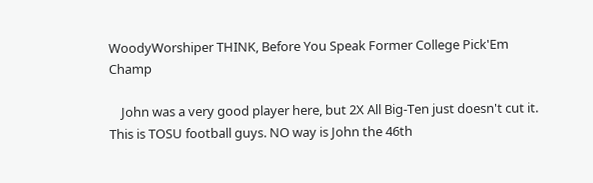WoodyWorshiper THINK, Before You Speak Former College Pick'Em Champ

    John was a very good player here, but 2X All Big-Ten just doesn't cut it. This is TOSU football guys. NO way is John the 46th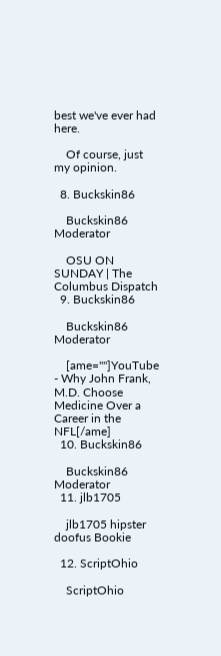best we've ever had here.

    Of course, just my opinion.

  8. Buckskin86

    Buckskin86 Moderator

    OSU ON SUNDAY | The Columbus Dispatch
  9. Buckskin86

    Buckskin86 Moderator

    [ame=""]YouTube - Why John Frank, M.D. Choose Medicine Over a Career in the NFL[/ame]
  10. Buckskin86

    Buckskin86 Moderator
  11. jlb1705

    jlb1705 hipster doofus Bookie

  12. ScriptOhio

    ScriptOhio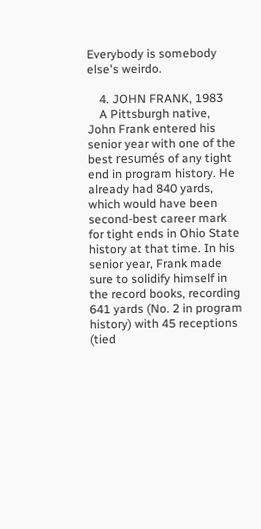Everybody is somebody else's weirdo.

    4. JOHN FRANK, 1983
    A Pittsburgh native, John Frank entered his senior year with one of the best resumés of any tight end in program history. He already had 840 yards, which would have been second-best career mark for tight ends in Ohio State history at that time. In his senior year, Frank made sure to solidify himself in the record books, recording 641 yards (No. 2 in program history) with 45 receptions (tied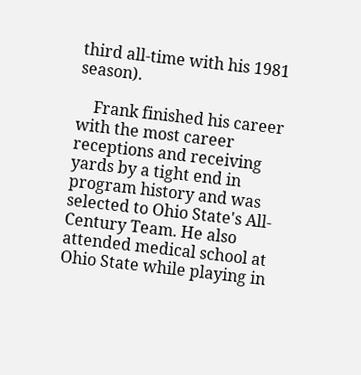third all-time with his 1981 season).

    Frank finished his career with the most career receptions and receiving yards by a tight end in program history and was selected to Ohio State's All-Century Team. He also attended medical school at Ohio State while playing in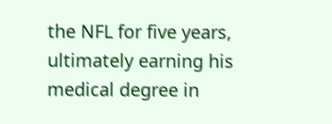the NFL for five years, ultimately earning his medical degree in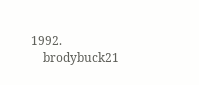1992.
    brodybuck21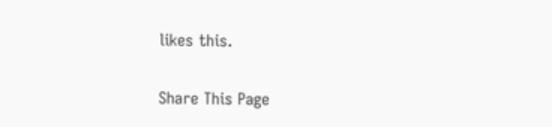likes this.

Share This Page